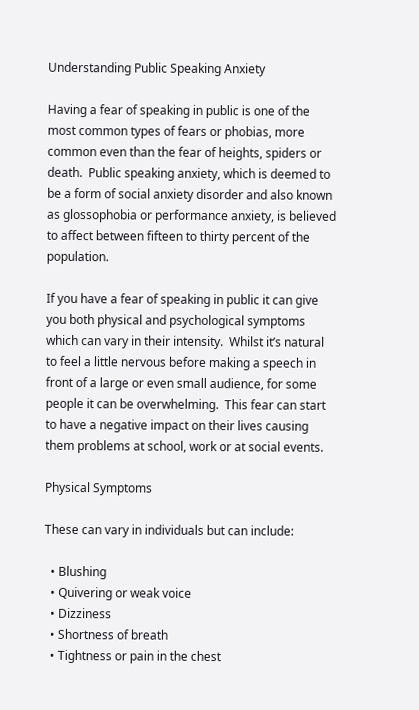Understanding Public Speaking Anxiety

Having a fear of speaking in public is one of the most common types of fears or phobias, more common even than the fear of heights, spiders or death.  Public speaking anxiety, which is deemed to be a form of social anxiety disorder and also known as glossophobia or performance anxiety, is believed to affect between fifteen to thirty percent of the population.

If you have a fear of speaking in public it can give you both physical and psychological symptoms which can vary in their intensity.  Whilst it’s natural to feel a little nervous before making a speech in front of a large or even small audience, for some people it can be overwhelming.  This fear can start to have a negative impact on their lives causing them problems at school, work or at social events.

Physical Symptoms

These can vary in individuals but can include:

  • Blushing
  • Quivering or weak voice
  • Dizziness
  • Shortness of breath
  • Tightness or pain in the chest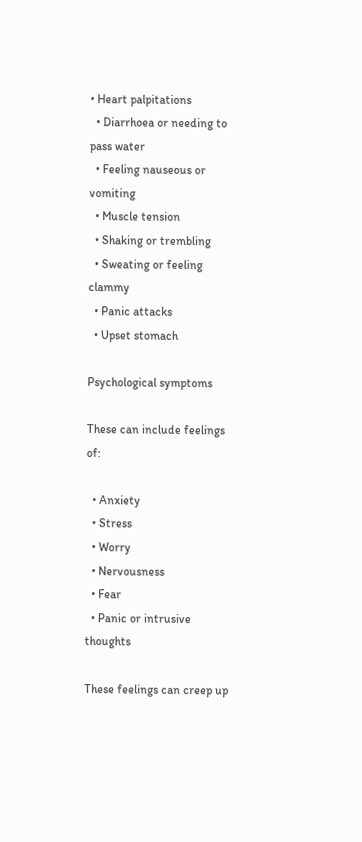• Heart palpitations
  • Diarrhoea or needing to pass water
  • Feeling nauseous or vomiting
  • Muscle tension
  • Shaking or trembling
  • Sweating or feeling clammy
  • Panic attacks
  • Upset stomach

Psychological symptoms

These can include feelings of:

  • Anxiety
  • Stress
  • Worry
  • Nervousness
  • Fear
  • Panic or intrusive thoughts

These feelings can creep up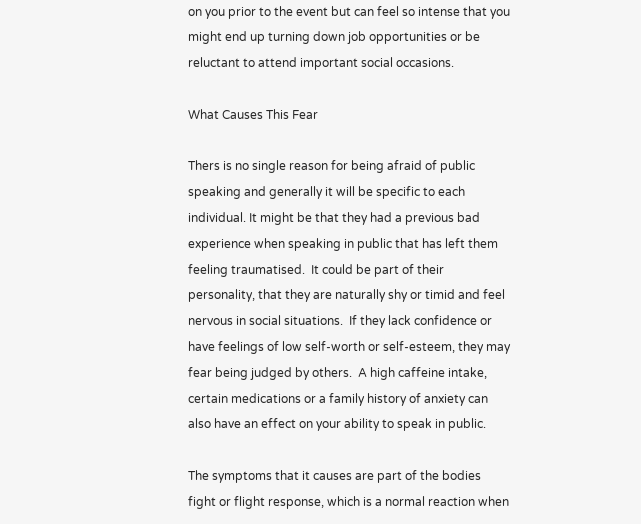on you prior to the event but can feel so intense that you might end up turning down job opportunities or be reluctant to attend important social occasions.

What Causes This Fear

Thers is no single reason for being afraid of public speaking and generally it will be specific to each individual. It might be that they had a previous bad experience when speaking in public that has left them feeling traumatised.  It could be part of their personality, that they are naturally shy or timid and feel nervous in social situations.  If they lack confidence or have feelings of low self-worth or self-esteem, they may fear being judged by others.  A high caffeine intake, certain medications or a family history of anxiety can also have an effect on your ability to speak in public.

The symptoms that it causes are part of the bodies fight or flight response, which is a normal reaction when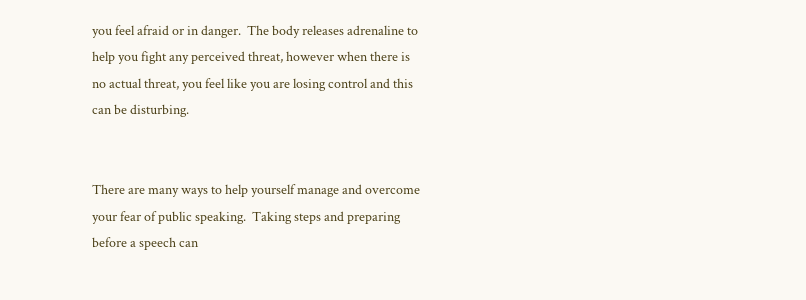you feel afraid or in danger.  The body releases adrenaline to help you fight any perceived threat, however when there is no actual threat, you feel like you are losing control and this can be disturbing.


There are many ways to help yourself manage and overcome your fear of public speaking.  Taking steps and preparing before a speech can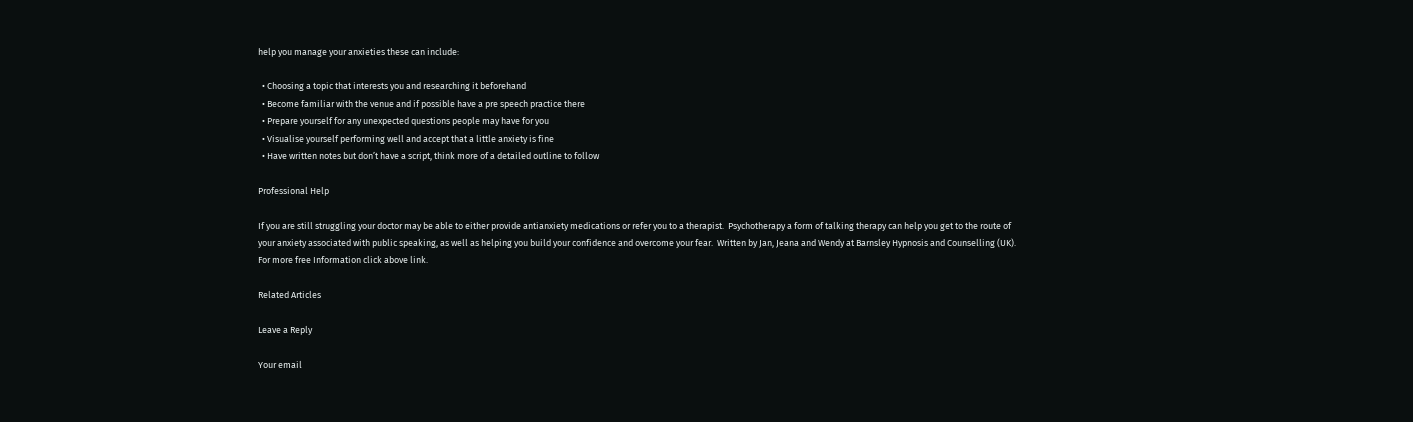help you manage your anxieties these can include:

  • Choosing a topic that interests you and researching it beforehand
  • Become familiar with the venue and if possible have a pre speech practice there
  • Prepare yourself for any unexpected questions people may have for you
  • Visualise yourself performing well and accept that a little anxiety is fine
  • Have written notes but don’t have a script, think more of a detailed outline to follow

Professional Help

If you are still struggling your doctor may be able to either provide antianxiety medications or refer you to a therapist.  Psychotherapy a form of talking therapy can help you get to the route of your anxiety associated with public speaking, as well as helping you build your confidence and overcome your fear.  Written by Jan, Jeana and Wendy at Barnsley Hypnosis and Counselling (UK). For more free Information click above link.

Related Articles

Leave a Reply

Your email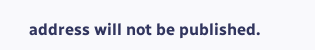address will not be published.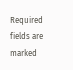Required fields are marked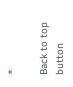*

Back to top button